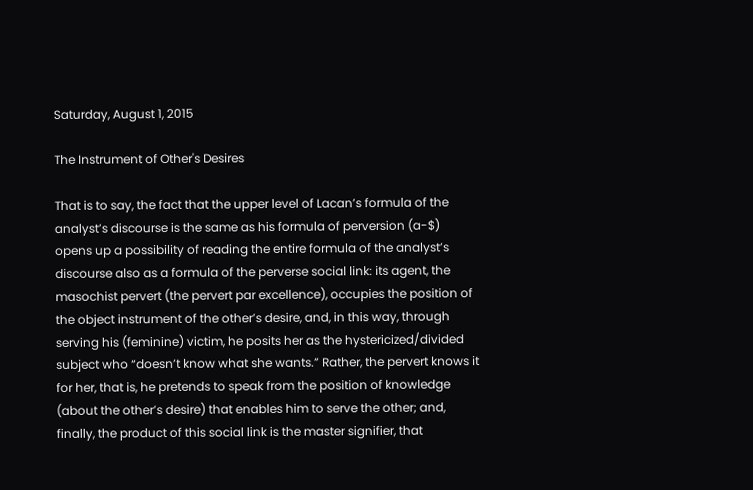Saturday, August 1, 2015

The Instrument of Other's Desires

That is to say, the fact that the upper level of Lacan’s formula of the analyst’s discourse is the same as his formula of perversion (a-$) opens up a possibility of reading the entire formula of the analyst’s discourse also as a formula of the perverse social link: its agent, the masochist pervert (the pervert par excellence), occupies the position of the object instrument of the other’s desire, and, in this way, through serving his (feminine) victim, he posits her as the hystericized/divided subject who “doesn’t know what she wants.” Rather, the pervert knows it for her, that is, he pretends to speak from the position of knowledge (about the other’s desire) that enables him to serve the other; and, finally, the product of this social link is the master signifier, that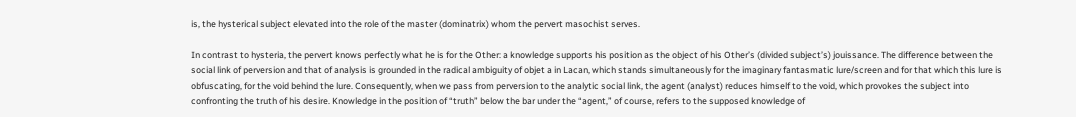is, the hysterical subject elevated into the role of the master (dominatrix) whom the pervert masochist serves.

In contrast to hysteria, the pervert knows perfectly what he is for the Other: a knowledge supports his position as the object of his Other’s (divided subject’s) jouissance. The difference between the social link of perversion and that of analysis is grounded in the radical ambiguity of objet a in Lacan, which stands simultaneously for the imaginary fantasmatic lure/screen and for that which this lure is obfuscating, for the void behind the lure. Consequently, when we pass from perversion to the analytic social link, the agent (analyst) reduces himself to the void, which provokes the subject into confronting the truth of his desire. Knowledge in the position of “truth” below the bar under the “agent,” of course, refers to the supposed knowledge of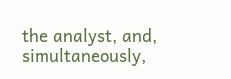the analyst, and, simultaneously,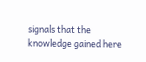signals that the knowledge gained here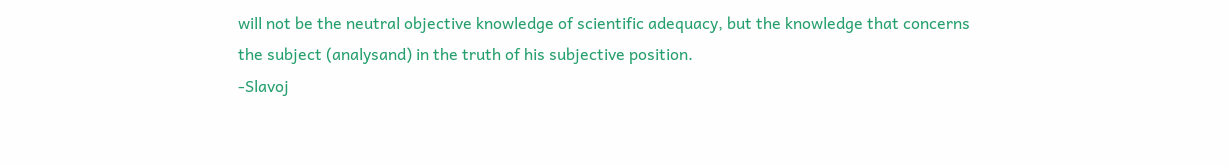will not be the neutral objective knowledge of scientific adequacy, but the knowledge that concerns the subject (analysand) in the truth of his subjective position.
-Slavoj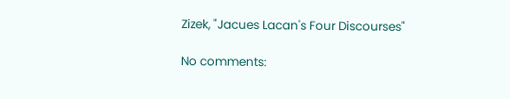Zizek, "Jacues Lacan's Four Discourses"

No comments: